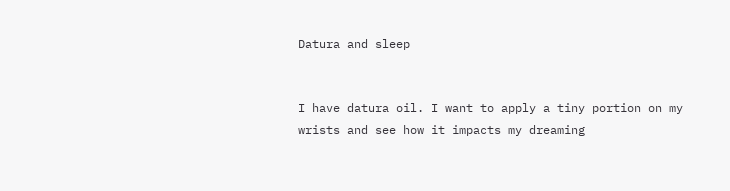Datura and sleep


I have datura oil. I want to apply a tiny portion on my wrists and see how it impacts my dreaming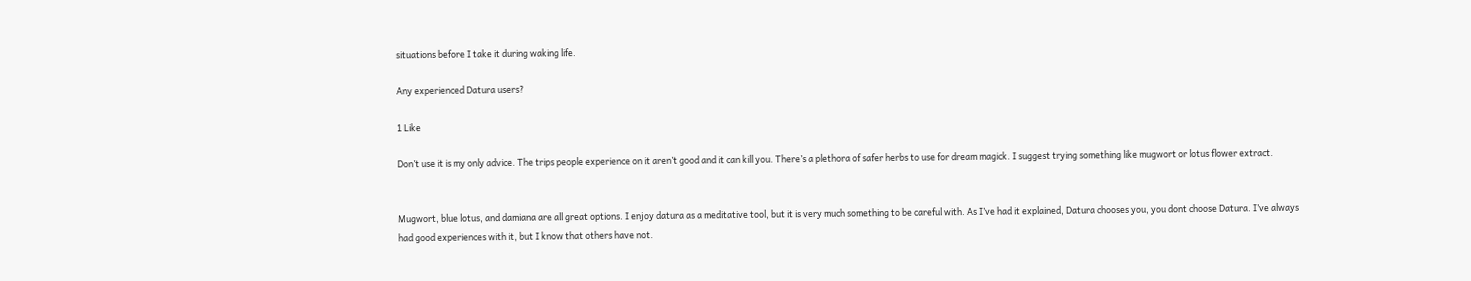situations before I take it during waking life.

Any experienced Datura users?

1 Like

Don’t use it is my only advice. The trips people experience on it aren’t good and it can kill you. There’s a plethora of safer herbs to use for dream magick. I suggest trying something like mugwort or lotus flower extract.


Mugwort, blue lotus, and damiana are all great options. I enjoy datura as a meditative tool, but it is very much something to be careful with. As I’ve had it explained, Datura chooses you, you dont choose Datura. I’ve always had good experiences with it, but I know that others have not.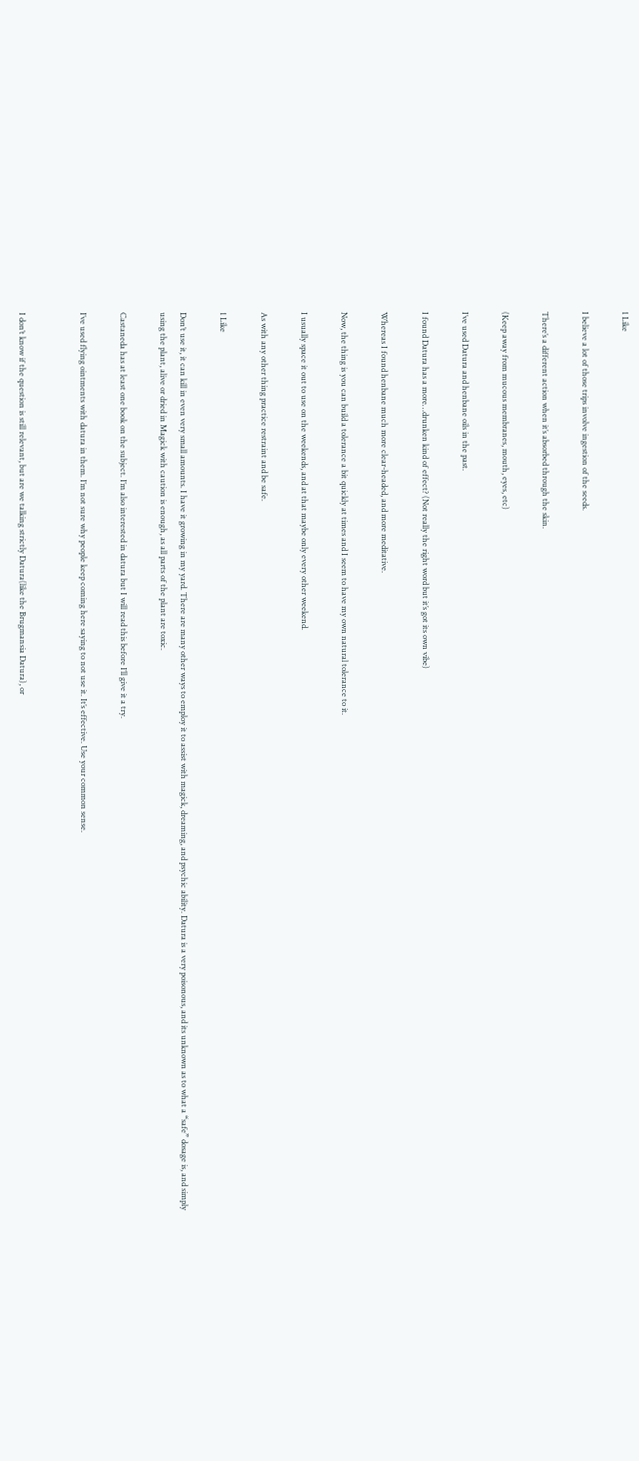1 Like

I believe a lot of those trips involve ingestion of the seeds.

There’s a different action when it’s absorbed through the skin.

(Keep away from mucous membranes, mouth, eyes, etc)

I’ve used Datura and henbane oils in the past.

I found Datura has a more…drunken kind of effect? (Not really the right word but it’s got its own vibe)

Whereas I found henbane much more clear-headed, and more meditative.

Now, the thing is you can build a tolerance a bit quickly at times and I seem to have my own natural tolerance to it.

I usually space it out to use on the weekends, and at that maybe only every other weekend.

As with any other thing practice restraint and be safe.

1 Like

Don’t use it, it can kill in even very small amounts. I have it growing in my yard. There are many other ways to employ it to assist with magick, dreaming, and psychic ability. Datura is a very poisonous, and its unknown as to what a “safe” dosage is, and simply using the plant, alive or dried in Magick with caution is enough, as all parts of the plant are toxic.

Castaneda has at least one book on the subject. I’m also interested in datura but I will read this before I’ll give it a try.

I’ve used flying ointments with datura in them. I’m not sure why people keep coming here saying to not use it. It’s effective. Use your common sense.


I don’t know if the question is still relevant, but are we talking strictly Datura(like the Brugmansia Datura), or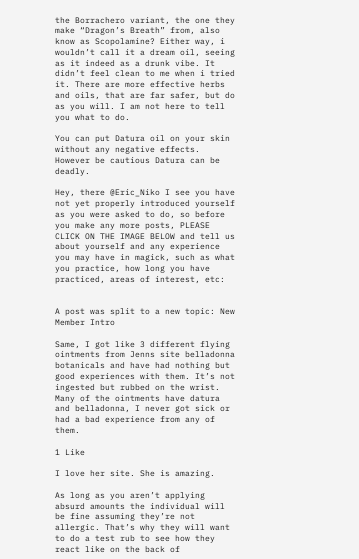the Borrachero variant, the one they make “Dragon’s Breath” from, also know as Scopolamine? Either way, i wouldn’t call it a dream oil, seeing as it indeed as a drunk vibe. It didn’t feel clean to me when i tried it. There are more effective herbs and oils, that are far safer, but do as you will. I am not here to tell you what to do.

You can put Datura oil on your skin without any negative effects. However be cautious Datura can be deadly.

Hey, there @Eric_Niko I see you have not yet properly introduced yourself as you were asked to do, so before you make any more posts, PLEASE CLICK ON THE IMAGE BELOW and tell us about yourself and any experience you may have in magick, such as what you practice, how long you have practiced, areas of interest, etc:


A post was split to a new topic: New Member Intro

Same, I got like 3 different flying ointments from Jenns site belladonna botanicals and have had nothing but good experiences with them. It’s not ingested but rubbed on the wrist. Many of the ointments have datura and belladonna, I never got sick or had a bad experience from any of them.

1 Like

I love her site. She is amazing.

As long as you aren’t applying absurd amounts the individual will be fine assuming they’re not allergic. That’s why they will want to do a test rub to see how they react like on the back of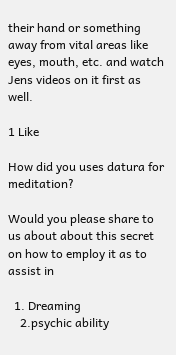their hand or something away from vital areas like eyes, mouth, etc. and watch Jens videos on it first as well.

1 Like

How did you uses datura for meditation?

Would you please share to us about about this secret on how to employ it as to assist in

  1. Dreaming
    2.psychic ability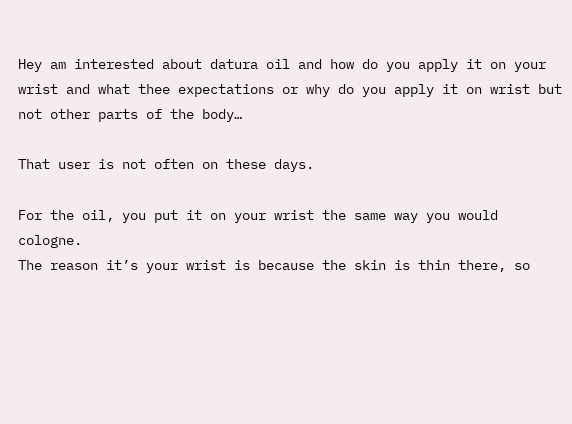Hey am interested about datura oil and how do you apply it on your wrist and what thee expectations or why do you apply it on wrist but not other parts of the body…

That user is not often on these days.

For the oil, you put it on your wrist the same way you would cologne.
The reason it’s your wrist is because the skin is thin there, so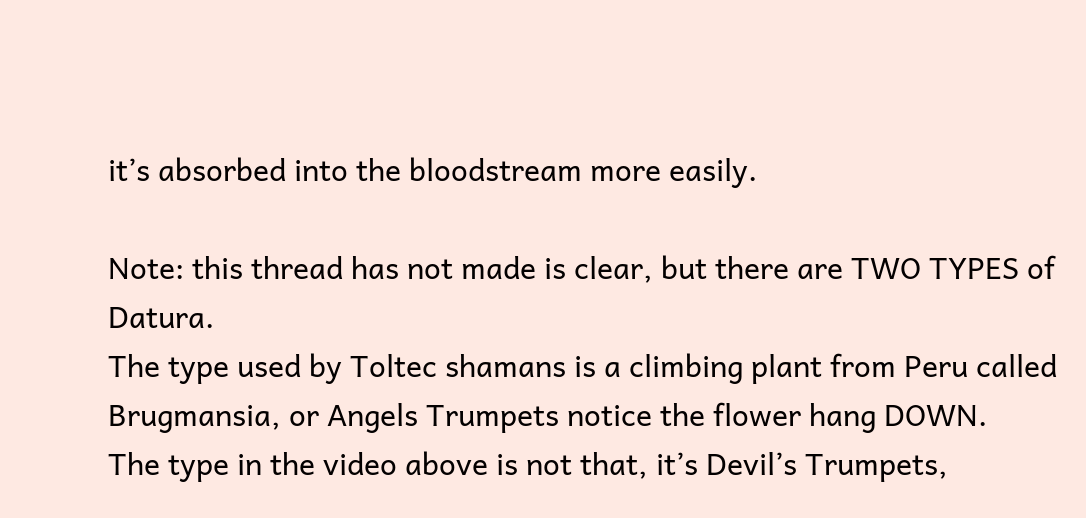it’s absorbed into the bloodstream more easily.

Note: this thread has not made is clear, but there are TWO TYPES of Datura.
The type used by Toltec shamans is a climbing plant from Peru called Brugmansia, or Angels Trumpets notice the flower hang DOWN.
The type in the video above is not that, it’s Devil’s Trumpets,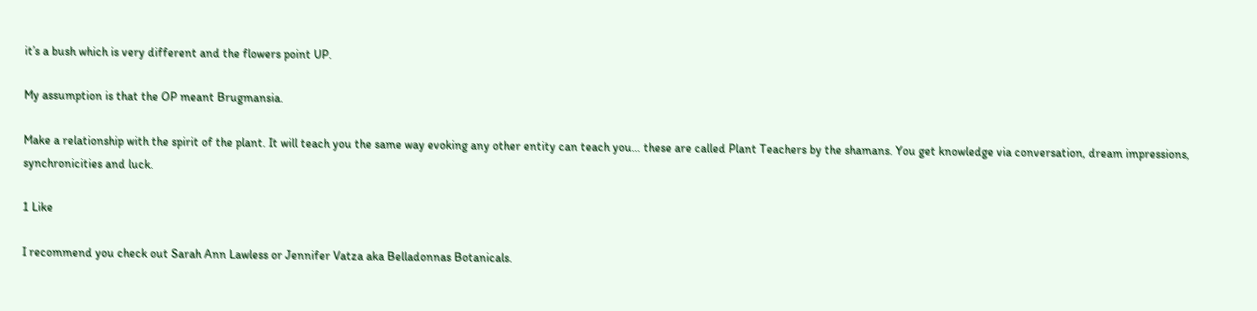it’s a bush which is very different and the flowers point UP.

My assumption is that the OP meant Brugmansia.

Make a relationship with the spirit of the plant. It will teach you the same way evoking any other entity can teach you… these are called Plant Teachers by the shamans. You get knowledge via conversation, dream impressions, synchronicities and luck.

1 Like

I recommend you check out Sarah Ann Lawless or Jennifer Vatza aka Belladonnas Botanicals.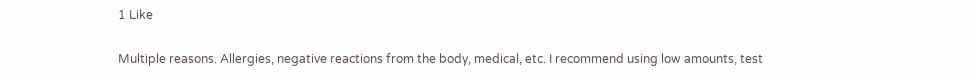1 Like

Multiple reasons. Allergies, negative reactions from the body, medical, etc. I recommend using low amounts, test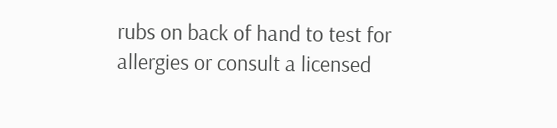rubs on back of hand to test for allergies or consult a licensed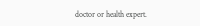doctor or health expert.